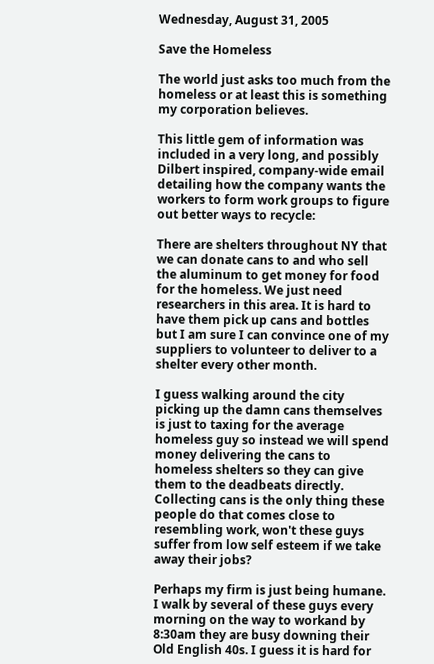Wednesday, August 31, 2005

Save the Homeless

The world just asks too much from the homeless or at least this is something my corporation believes.

This little gem of information was included in a very long, and possibly Dilbert inspired, company-wide email detailing how the company wants the workers to form work groups to figure out better ways to recycle:

There are shelters throughout NY that we can donate cans to and who sell the aluminum to get money for food for the homeless. We just need researchers in this area. It is hard to have them pick up cans and bottles but I am sure I can convince one of my suppliers to volunteer to deliver to a shelter every other month.

I guess walking around the city picking up the damn cans themselves is just to taxing for the average homeless guy so instead we will spend money delivering the cans to homeless shelters so they can give them to the deadbeats directly. Collecting cans is the only thing these people do that comes close to resembling work, won't these guys suffer from low self esteem if we take away their jobs?

Perhaps my firm is just being humane. I walk by several of these guys every morning on the way to workand by 8:30am they are busy downing their Old English 40s. I guess it is hard for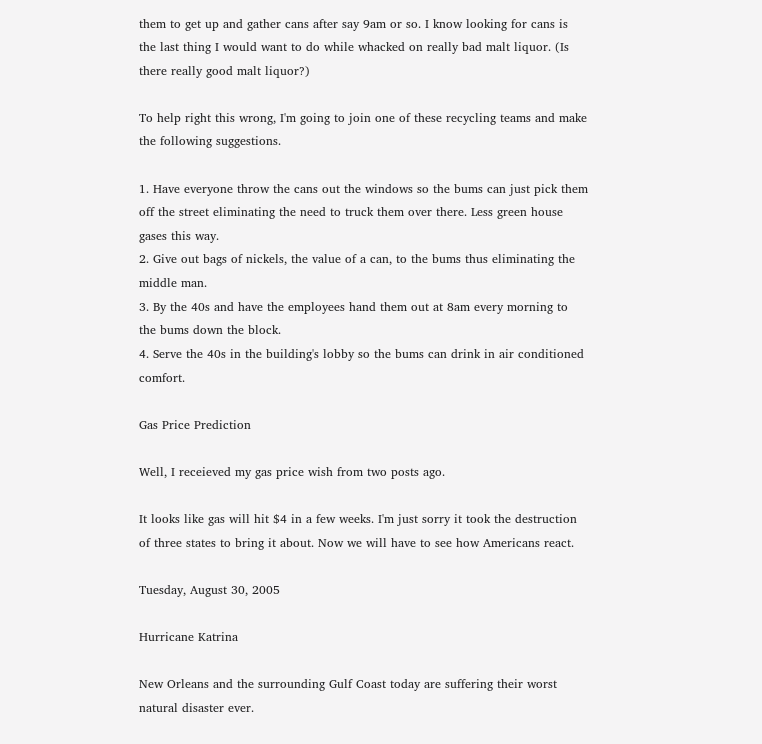them to get up and gather cans after say 9am or so. I know looking for cans is the last thing I would want to do while whacked on really bad malt liquor. (Is there really good malt liquor?)

To help right this wrong, I'm going to join one of these recycling teams and make the following suggestions.

1. Have everyone throw the cans out the windows so the bums can just pick them off the street eliminating the need to truck them over there. Less green house gases this way.
2. Give out bags of nickels, the value of a can, to the bums thus eliminating the middle man.
3. By the 40s and have the employees hand them out at 8am every morning to the bums down the block.
4. Serve the 40s in the building's lobby so the bums can drink in air conditioned comfort.

Gas Price Prediction

Well, I receieved my gas price wish from two posts ago.

It looks like gas will hit $4 in a few weeks. I'm just sorry it took the destruction of three states to bring it about. Now we will have to see how Americans react.

Tuesday, August 30, 2005

Hurricane Katrina

New Orleans and the surrounding Gulf Coast today are suffering their worst natural disaster ever.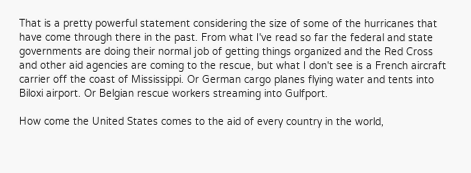That is a pretty powerful statement considering the size of some of the hurricanes that have come through there in the past. From what I've read so far the federal and state governments are doing their normal job of getting things organized and the Red Cross and other aid agencies are coming to the rescue, but what I don't see is a French aircraft carrier off the coast of Mississippi. Or German cargo planes flying water and tents into Biloxi airport. Or Belgian rescue workers streaming into Gulfport.

How come the United States comes to the aid of every country in the world,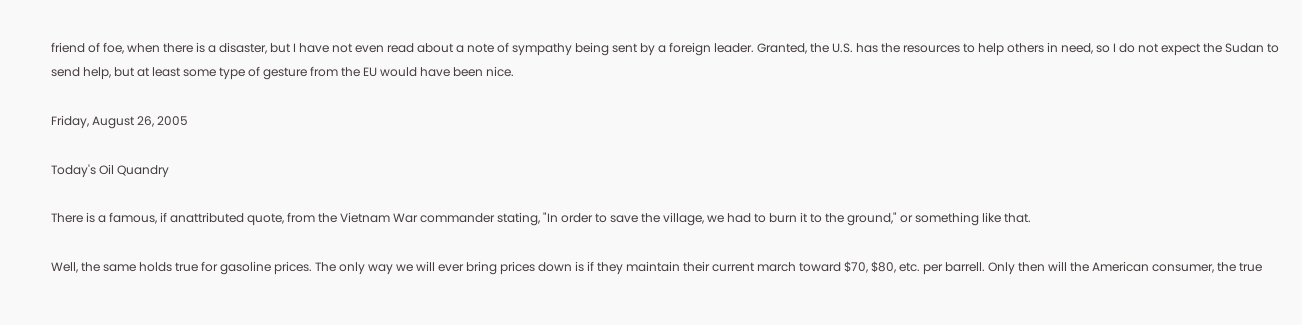friend of foe, when there is a disaster, but I have not even read about a note of sympathy being sent by a foreign leader. Granted, the U.S. has the resources to help others in need, so I do not expect the Sudan to send help, but at least some type of gesture from the EU would have been nice.

Friday, August 26, 2005

Today's Oil Quandry

There is a famous, if anattributed quote, from the Vietnam War commander stating, "In order to save the village, we had to burn it to the ground," or something like that.

Well, the same holds true for gasoline prices. The only way we will ever bring prices down is if they maintain their current march toward $70, $80, etc. per barrell. Only then will the American consumer, the true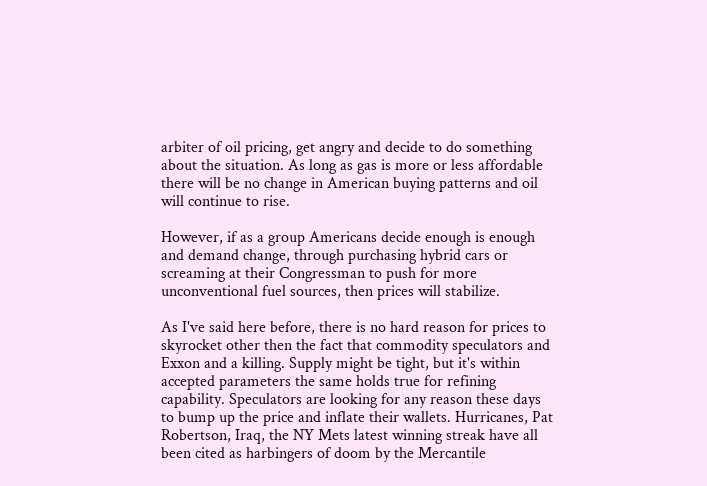arbiter of oil pricing, get angry and decide to do something about the situation. As long as gas is more or less affordable there will be no change in American buying patterns and oil will continue to rise.

However, if as a group Americans decide enough is enough and demand change, through purchasing hybrid cars or screaming at their Congressman to push for more unconventional fuel sources, then prices will stabilize.

As I've said here before, there is no hard reason for prices to skyrocket other then the fact that commodity speculators and Exxon and a killing. Supply might be tight, but it's within accepted parameters the same holds true for refining capability. Speculators are looking for any reason these days to bump up the price and inflate their wallets. Hurricanes, Pat Robertson, Iraq, the NY Mets latest winning streak have all been cited as harbingers of doom by the Mercantile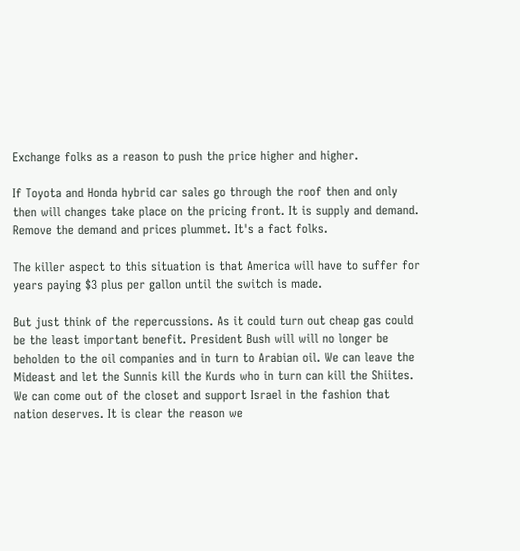Exchange folks as a reason to push the price higher and higher.

If Toyota and Honda hybrid car sales go through the roof then and only then will changes take place on the pricing front. It is supply and demand. Remove the demand and prices plummet. It's a fact folks.

The killer aspect to this situation is that America will have to suffer for years paying $3 plus per gallon until the switch is made.

But just think of the repercussions. As it could turn out cheap gas could be the least important benefit. President Bush will will no longer be beholden to the oil companies and in turn to Arabian oil. We can leave the Mideast and let the Sunnis kill the Kurds who in turn can kill the Shiites. We can come out of the closet and support Israel in the fashion that nation deserves. It is clear the reason we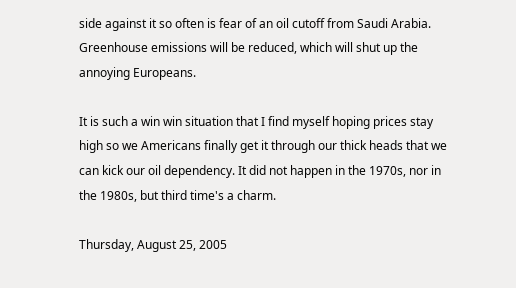side against it so often is fear of an oil cutoff from Saudi Arabia. Greenhouse emissions will be reduced, which will shut up the annoying Europeans.

It is such a win win situation that I find myself hoping prices stay high so we Americans finally get it through our thick heads that we can kick our oil dependency. It did not happen in the 1970s, nor in the 1980s, but third time's a charm.

Thursday, August 25, 2005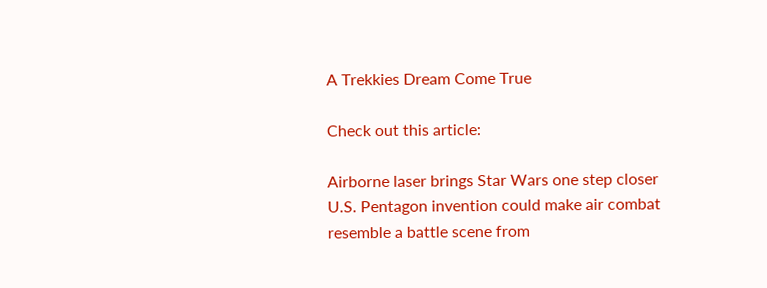A Trekkies Dream Come True

Check out this article:

Airborne laser brings Star Wars one step closer
U.S. Pentagon invention could make air combat resemble a battle scene from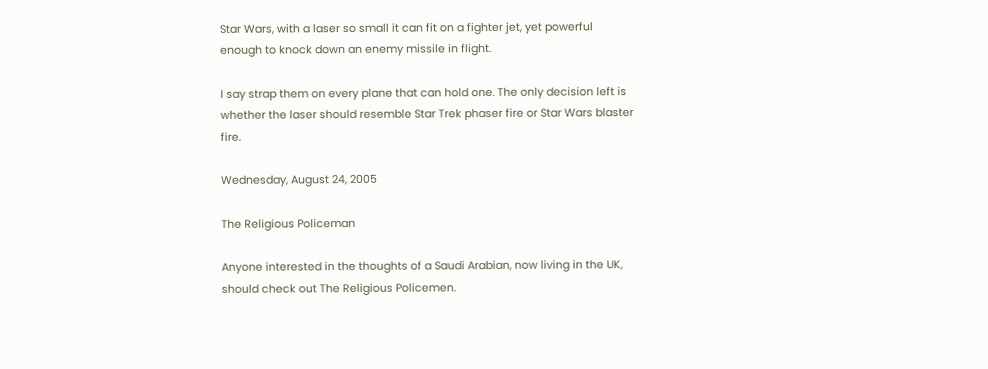Star Wars, with a laser so small it can fit on a fighter jet, yet powerful enough to knock down an enemy missile in flight.

I say strap them on every plane that can hold one. The only decision left is whether the laser should resemble Star Trek phaser fire or Star Wars blaster fire.

Wednesday, August 24, 2005

The Religious Policeman

Anyone interested in the thoughts of a Saudi Arabian, now living in the UK, should check out The Religious Policemen.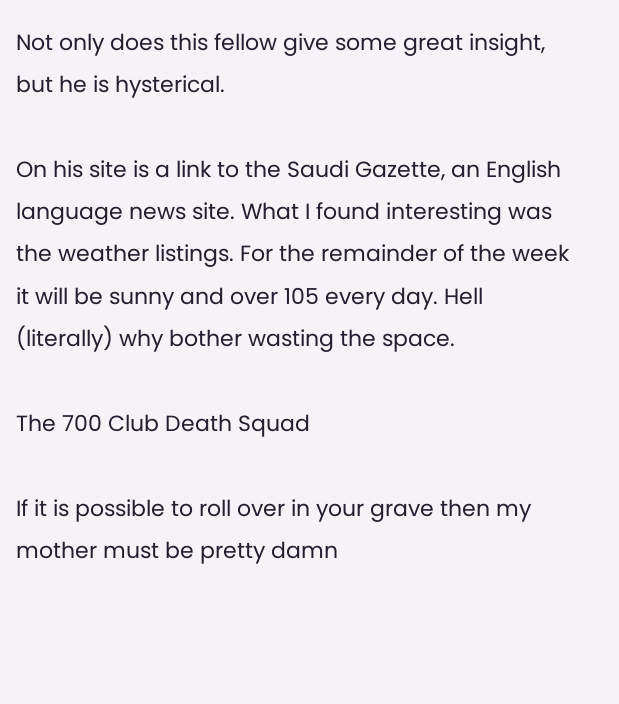Not only does this fellow give some great insight, but he is hysterical.

On his site is a link to the Saudi Gazette, an English language news site. What I found interesting was the weather listings. For the remainder of the week it will be sunny and over 105 every day. Hell (literally) why bother wasting the space.

The 700 Club Death Squad

If it is possible to roll over in your grave then my mother must be pretty damn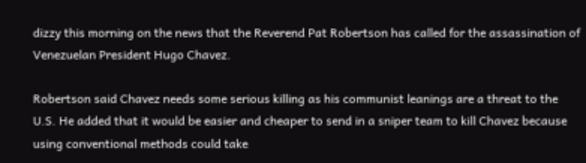dizzy this morning on the news that the Reverend Pat Robertson has called for the assassination of Venezuelan President Hugo Chavez.

Robertson said Chavez needs some serious killing as his communist leanings are a threat to the U.S. He added that it would be easier and cheaper to send in a sniper team to kill Chavez because using conventional methods could take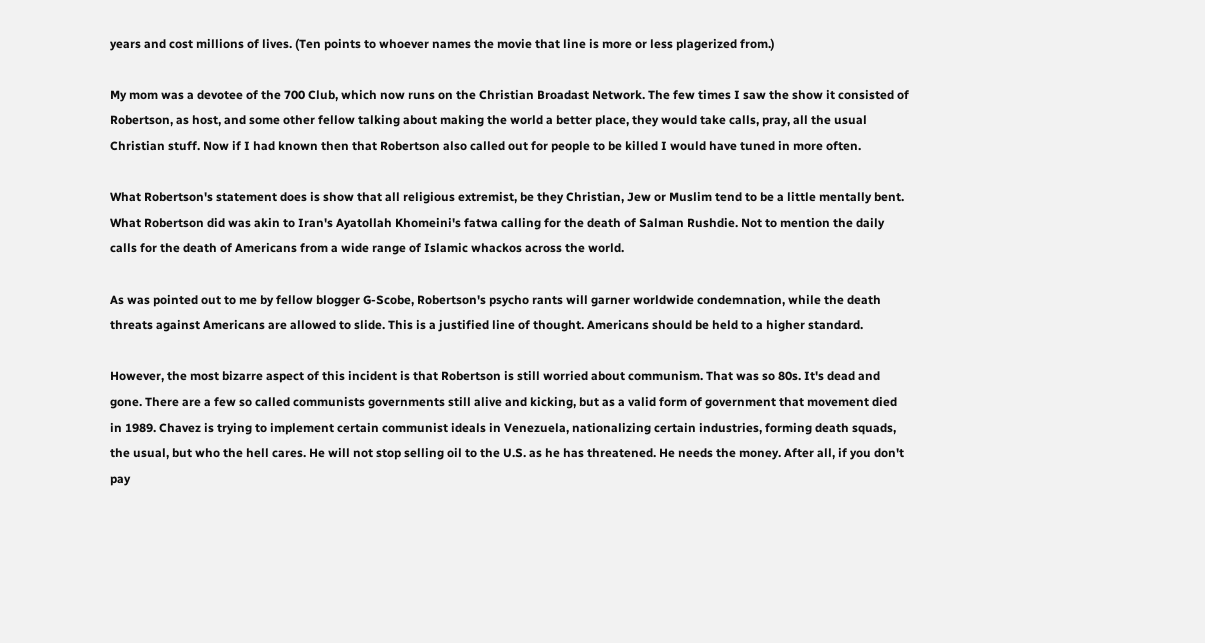years and cost millions of lives. (Ten points to whoever names the movie that line is more or less plagerized from.)

My mom was a devotee of the 700 Club, which now runs on the Christian Broadast Network. The few times I saw the show it consisted of Robertson, as host, and some other fellow talking about making the world a better place, they would take calls, pray, all the usual Christian stuff. Now if I had known then that Robertson also called out for people to be killed I would have tuned in more often.

What Robertson's statement does is show that all religious extremist, be they Christian, Jew or Muslim tend to be a little mentally bent. What Robertson did was akin to Iran's Ayatollah Khomeini's fatwa calling for the death of Salman Rushdie. Not to mention the daily calls for the death of Americans from a wide range of Islamic whackos across the world.

As was pointed out to me by fellow blogger G-Scobe, Robertson's psycho rants will garner worldwide condemnation, while the death threats against Americans are allowed to slide. This is a justified line of thought. Americans should be held to a higher standard.

However, the most bizarre aspect of this incident is that Robertson is still worried about communism. That was so 80s. It's dead and gone. There are a few so called communists governments still alive and kicking, but as a valid form of government that movement died in 1989. Chavez is trying to implement certain communist ideals in Venezuela, nationalizing certain industries, forming death squads, the usual, but who the hell cares. He will not stop selling oil to the U.S. as he has threatened. He needs the money. After all, if you don't pay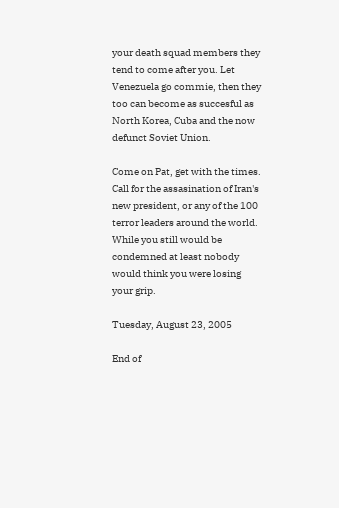your death squad members they tend to come after you. Let Venezuela go commie, then they too can become as succesful as North Korea, Cuba and the now defunct Soviet Union.

Come on Pat, get with the times. Call for the assasination of Iran's new president, or any of the 100 terror leaders around the world. While you still would be condemned at least nobody would think you were losing your grip.

Tuesday, August 23, 2005

End of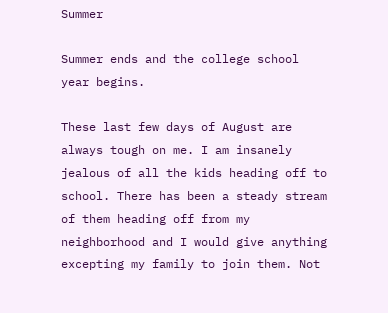Summer

Summer ends and the college school year begins.

These last few days of August are always tough on me. I am insanely jealous of all the kids heading off to school. There has been a steady stream of them heading off from my neighborhood and I would give anything excepting my family to join them. Not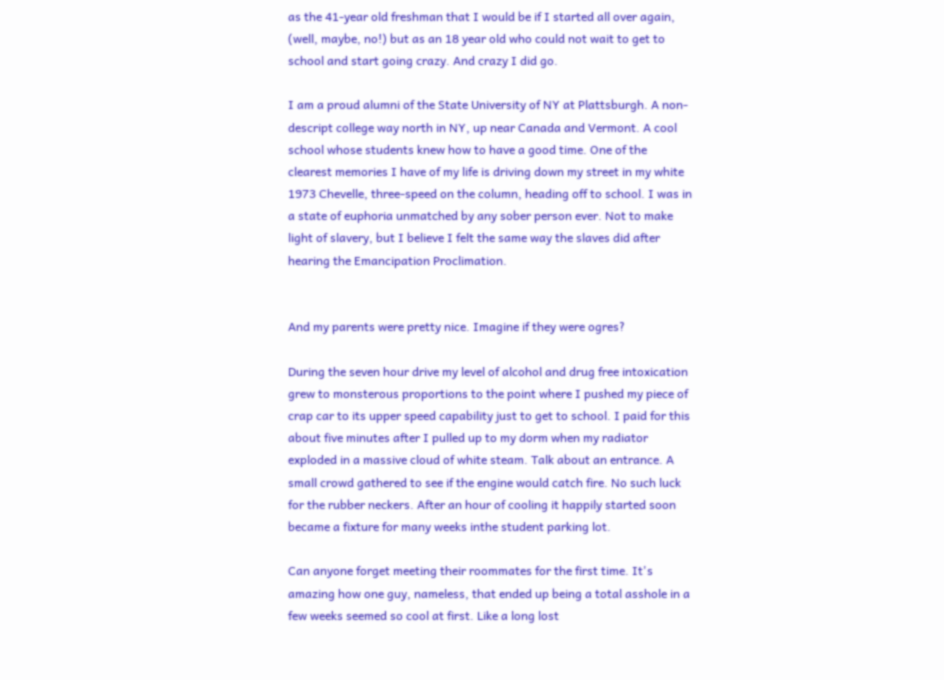as the 41-year old freshman that I would be if I started all over again, (well, maybe, no!) but as an 18 year old who could not wait to get to school and start going crazy. And crazy I did go.

I am a proud alumni of the State University of NY at Plattsburgh. A non-descript college way north in NY, up near Canada and Vermont. A cool school whose students knew how to have a good time. One of the clearest memories I have of my life is driving down my street in my white 1973 Chevelle, three-speed on the column, heading off to school. I was in a state of euphoria unmatched by any sober person ever. Not to make light of slavery, but I believe I felt the same way the slaves did after hearing the Emancipation Proclimation.


And my parents were pretty nice. Imagine if they were ogres?

During the seven hour drive my level of alcohol and drug free intoxication grew to monsterous proportions to the point where I pushed my piece of crap car to its upper speed capability just to get to school. I paid for this about five minutes after I pulled up to my dorm when my radiator exploded in a massive cloud of white steam. Talk about an entrance. A small crowd gathered to see if the engine would catch fire. No such luck for the rubber neckers. After an hour of cooling it happily started soon became a fixture for many weeks inthe student parking lot.

Can anyone forget meeting their roommates for the first time. It's amazing how one guy, nameless, that ended up being a total asshole in a few weeks seemed so cool at first. Like a long lost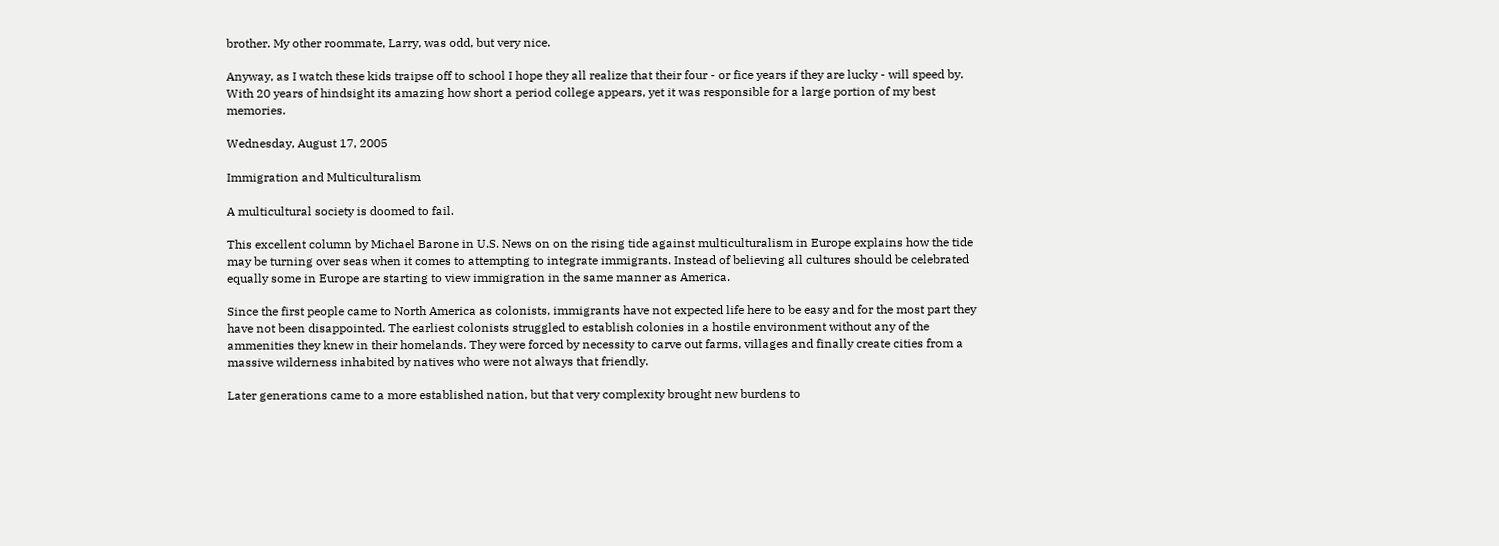brother. My other roommate, Larry, was odd, but very nice.

Anyway, as I watch these kids traipse off to school I hope they all realize that their four - or fice years if they are lucky - will speed by. With 20 years of hindsight its amazing how short a period college appears, yet it was responsible for a large portion of my best memories.

Wednesday, August 17, 2005

Immigration and Multiculturalism

A multicultural society is doomed to fail.

This excellent column by Michael Barone in U.S. News on on the rising tide against multiculturalism in Europe explains how the tide may be turning over seas when it comes to attempting to integrate immigrants. Instead of believing all cultures should be celebrated equally some in Europe are starting to view immigration in the same manner as America.

Since the first people came to North America as colonists, immigrants have not expected life here to be easy and for the most part they have not been disappointed. The earliest colonists struggled to establish colonies in a hostile environment without any of the ammenities they knew in their homelands. They were forced by necessity to carve out farms, villages and finally create cities from a massive wilderness inhabited by natives who were not always that friendly.

Later generations came to a more established nation, but that very complexity brought new burdens to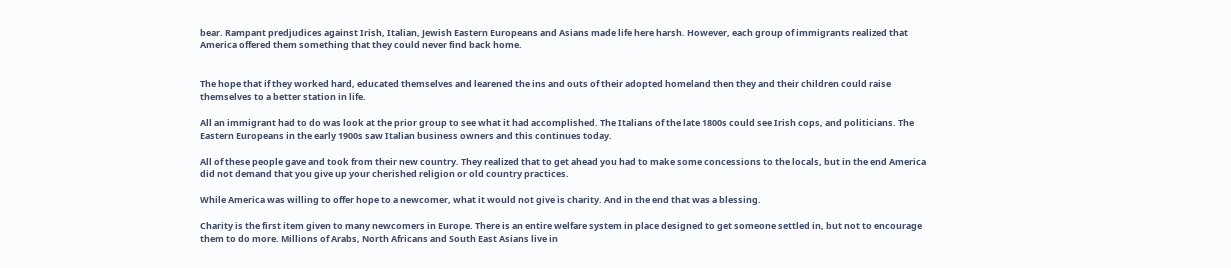bear. Rampant predjudices against Irish, Italian, Jewish Eastern Europeans and Asians made life here harsh. However, each group of immigrants realized that America offered them something that they could never find back home.


The hope that if they worked hard, educated themselves and learened the ins and outs of their adopted homeland then they and their children could raise themselves to a better station in life.

All an immigrant had to do was look at the prior group to see what it had accomplished. The Italians of the late 1800s could see Irish cops, and politicians. The Eastern Europeans in the early 1900s saw Italian business owners and this continues today.

All of these people gave and took from their new country. They realized that to get ahead you had to make some concessions to the locals, but in the end America did not demand that you give up your cherished religion or old country practices.

While America was willing to offer hope to a newcomer, what it would not give is charity. And in the end that was a blessing.

Charity is the first item given to many newcomers in Europe. There is an entire welfare system in place designed to get someone settled in, but not to encourage them to do more. Millions of Arabs, North Africans and South East Asians live in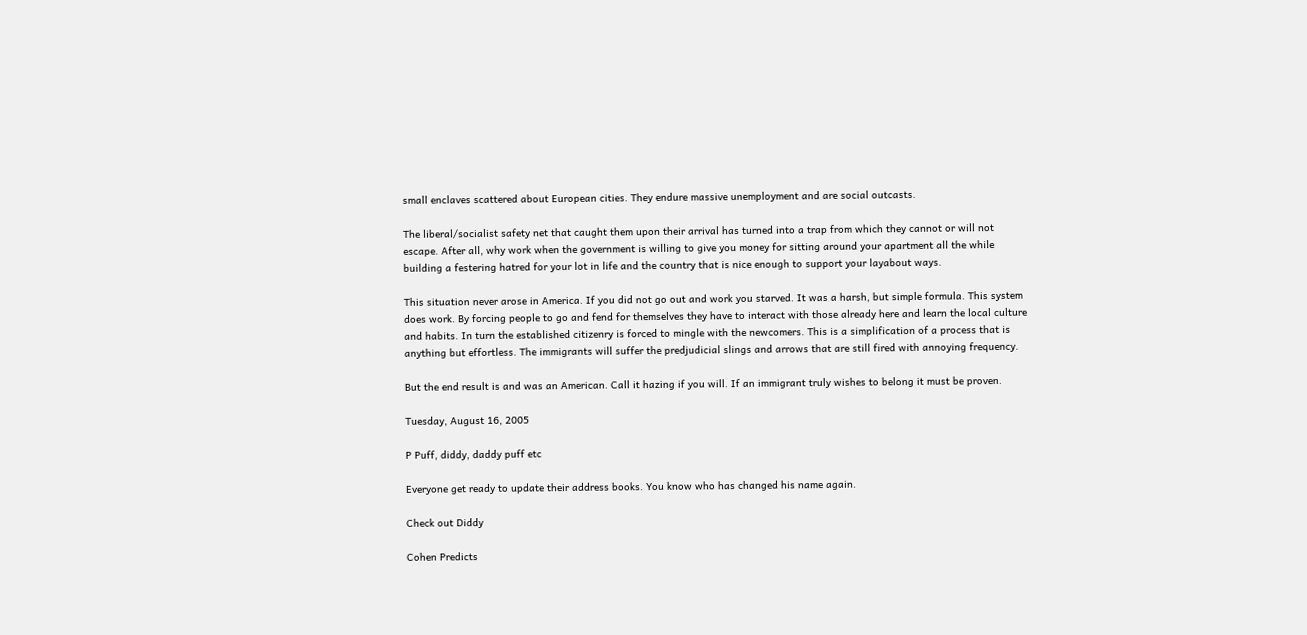small enclaves scattered about European cities. They endure massive unemployment and are social outcasts.

The liberal/socialist safety net that caught them upon their arrival has turned into a trap from which they cannot or will not escape. After all, why work when the government is willing to give you money for sitting around your apartment all the while building a festering hatred for your lot in life and the country that is nice enough to support your layabout ways.

This situation never arose in America. If you did not go out and work you starved. It was a harsh, but simple formula. This system does work. By forcing people to go and fend for themselves they have to interact with those already here and learn the local culture and habits. In turn the established citizenry is forced to mingle with the newcomers. This is a simplification of a process that is anything but effortless. The immigrants will suffer the predjudicial slings and arrows that are still fired with annoying frequency.

But the end result is and was an American. Call it hazing if you will. If an immigrant truly wishes to belong it must be proven.

Tuesday, August 16, 2005

P Puff, diddy, daddy puff etc

Everyone get ready to update their address books. You know who has changed his name again.

Check out Diddy

Cohen Predicts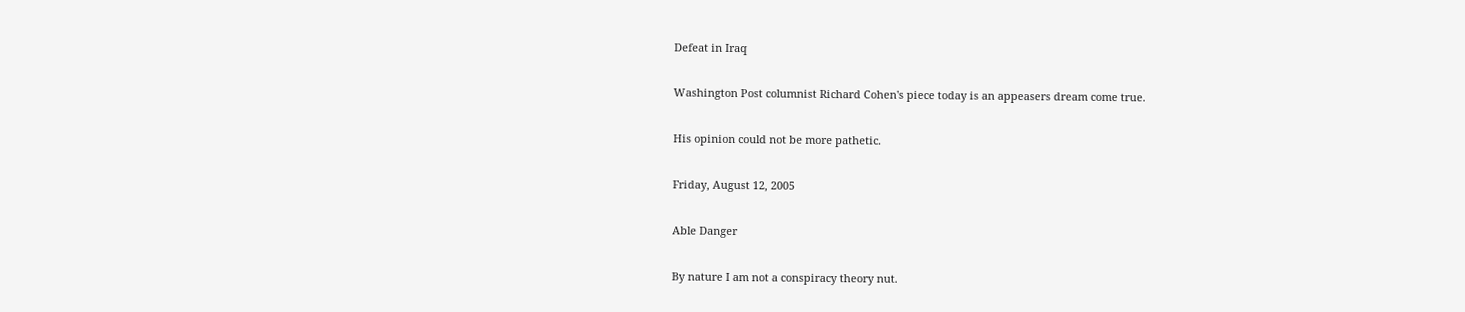Defeat in Iraq

Washington Post columnist Richard Cohen's piece today is an appeasers dream come true.

His opinion could not be more pathetic.

Friday, August 12, 2005

Able Danger

By nature I am not a conspiracy theory nut.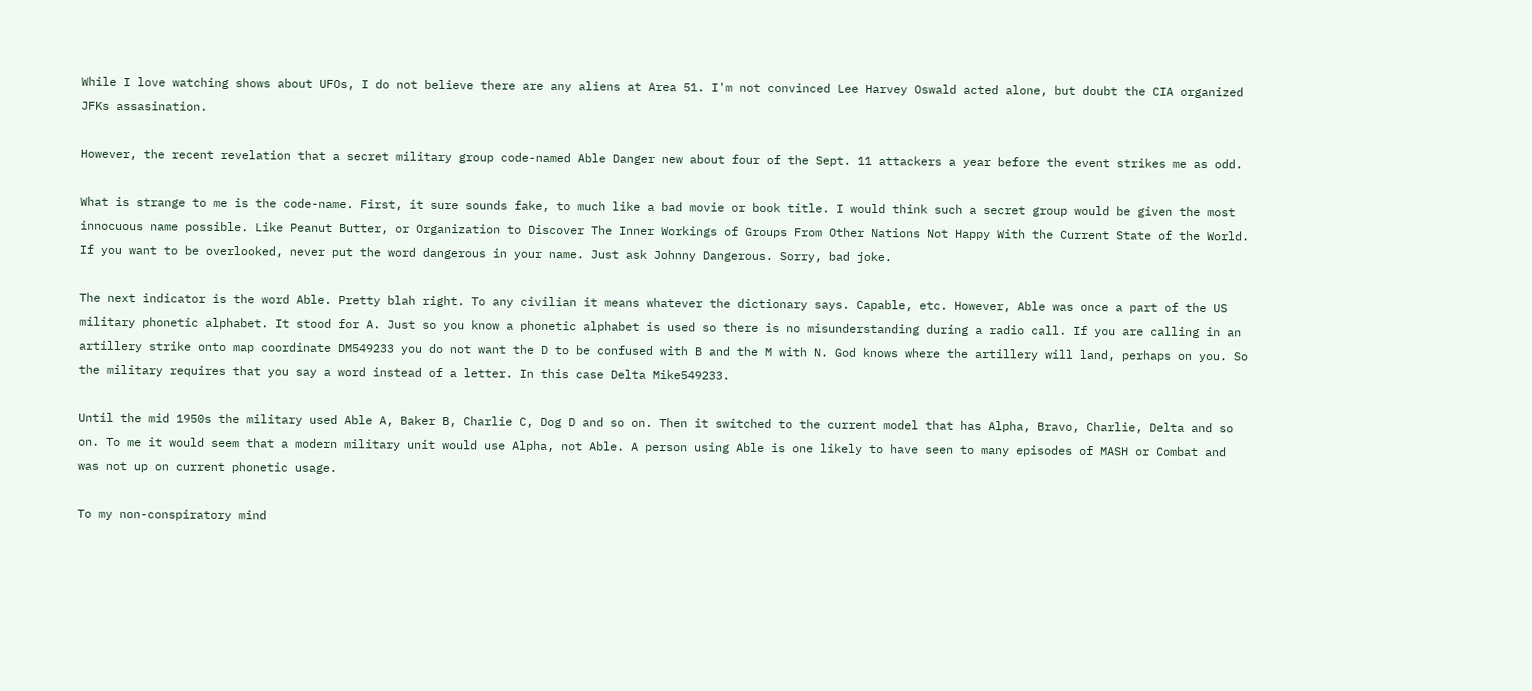While I love watching shows about UFOs, I do not believe there are any aliens at Area 51. I'm not convinced Lee Harvey Oswald acted alone, but doubt the CIA organized JFKs assasination.

However, the recent revelation that a secret military group code-named Able Danger new about four of the Sept. 11 attackers a year before the event strikes me as odd.

What is strange to me is the code-name. First, it sure sounds fake, to much like a bad movie or book title. I would think such a secret group would be given the most innocuous name possible. Like Peanut Butter, or Organization to Discover The Inner Workings of Groups From Other Nations Not Happy With the Current State of the World. If you want to be overlooked, never put the word dangerous in your name. Just ask Johnny Dangerous. Sorry, bad joke.

The next indicator is the word Able. Pretty blah right. To any civilian it means whatever the dictionary says. Capable, etc. However, Able was once a part of the US military phonetic alphabet. It stood for A. Just so you know a phonetic alphabet is used so there is no misunderstanding during a radio call. If you are calling in an artillery strike onto map coordinate DM549233 you do not want the D to be confused with B and the M with N. God knows where the artillery will land, perhaps on you. So the military requires that you say a word instead of a letter. In this case Delta Mike549233.

Until the mid 1950s the military used Able A, Baker B, Charlie C, Dog D and so on. Then it switched to the current model that has Alpha, Bravo, Charlie, Delta and so on. To me it would seem that a modern military unit would use Alpha, not Able. A person using Able is one likely to have seen to many episodes of MASH or Combat and was not up on current phonetic usage.

To my non-conspiratory mind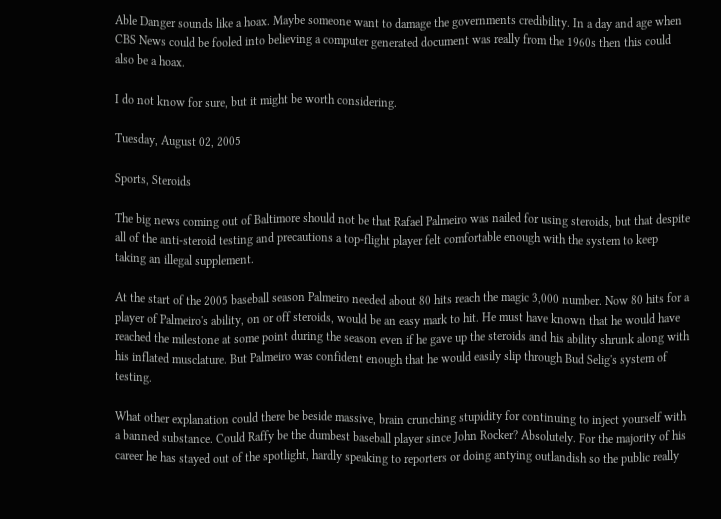Able Danger sounds like a hoax. Maybe someone want to damage the governments credibility. In a day and age when CBS News could be fooled into believing a computer generated document was really from the 1960s then this could also be a hoax.

I do not know for sure, but it might be worth considering.

Tuesday, August 02, 2005

Sports, Steroids

The big news coming out of Baltimore should not be that Rafael Palmeiro was nailed for using steroids, but that despite all of the anti-steroid testing and precautions a top-flight player felt comfortable enough with the system to keep taking an illegal supplement.

At the start of the 2005 baseball season Palmeiro needed about 80 hits reach the magic 3,000 number. Now 80 hits for a player of Palmeiro's ability, on or off steroids, would be an easy mark to hit. He must have known that he would have reached the milestone at some point during the season even if he gave up the steroids and his ability shrunk along with his inflated musclature. But Palmeiro was confident enough that he would easily slip through Bud Selig's system of testing.

What other explanation could there be beside massive, brain crunching stupidity for continuing to inject yourself with a banned substance. Could Raffy be the dumbest baseball player since John Rocker? Absolutely. For the majority of his career he has stayed out of the spotlight, hardly speaking to reporters or doing antying outlandish so the public really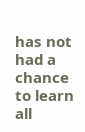has not had a chance to learn all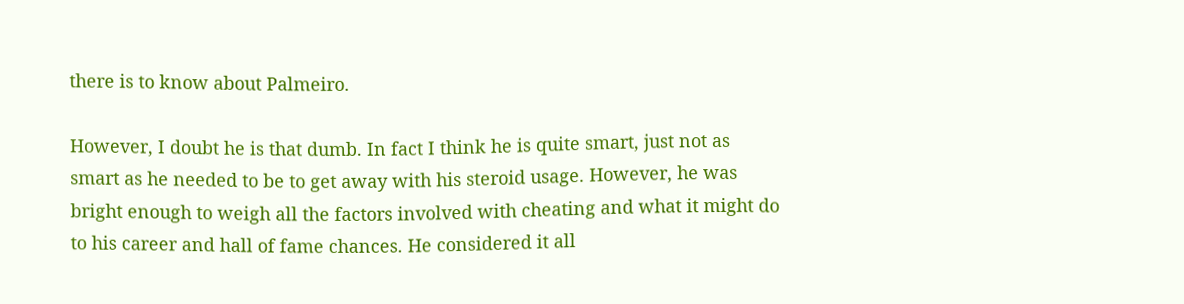there is to know about Palmeiro.

However, I doubt he is that dumb. In fact I think he is quite smart, just not as smart as he needed to be to get away with his steroid usage. However, he was bright enough to weigh all the factors involved with cheating and what it might do to his career and hall of fame chances. He considered it all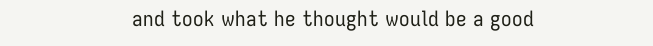and took what he thought would be a good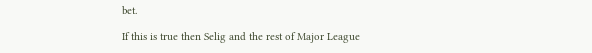bet.

If this is true then Selig and the rest of Major League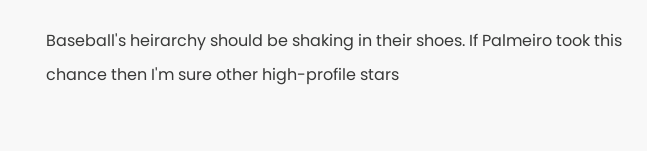Baseball's heirarchy should be shaking in their shoes. If Palmeiro took this chance then I'm sure other high-profile stars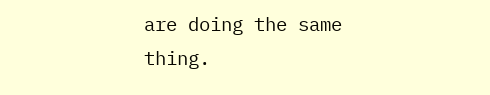are doing the same thing.